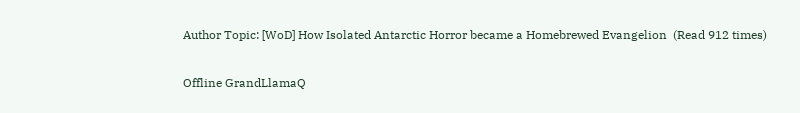Author Topic: [WoD] How Isolated Antarctic Horror became a Homebrewed Evangelion  (Read 912 times)

Offline GrandLlamaQ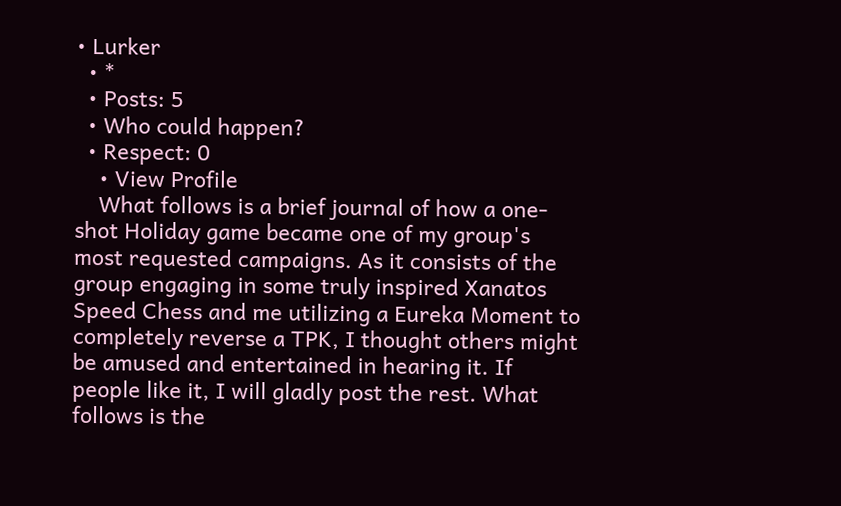• Lurker
  • *
  • Posts: 5
  • Who could happen?
  • Respect: 0
    • View Profile
    What follows is a brief journal of how a one-shot Holiday game became one of my group's most requested campaigns. As it consists of the group engaging in some truly inspired Xanatos Speed Chess and me utilizing a Eureka Moment to completely reverse a TPK, I thought others might be amused and entertained in hearing it. If people like it, I will gladly post the rest. What follows is the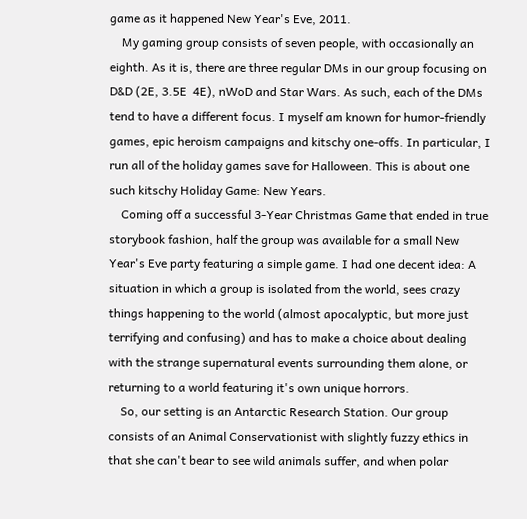game as it happened New Year's Eve, 2011.
    My gaming group consists of seven people, with occasionally an eighth. As it is, there are three regular DMs in our group focusing on D&D (2E, 3.5E  4E), nWoD and Star Wars. As such, each of the DMs tend to have a different focus. I myself am known for humor-friendly games, epic heroism campaigns and kitschy one-offs. In particular, I run all of the holiday games save for Halloween. This is about one such kitschy Holiday Game: New Years.
    Coming off a successful 3-Year Christmas Game that ended in true storybook fashion, half the group was available for a small New Year's Eve party featuring a simple game. I had one decent idea: A situation in which a group is isolated from the world, sees crazy things happening to the world (almost apocalyptic, but more just terrifying and confusing) and has to make a choice about dealing with the strange supernatural events surrounding them alone, or returning to a world featuring it's own unique horrors.
    So, our setting is an Antarctic Research Station. Our group consists of an Animal Conservationist with slightly fuzzy ethics in that she can't bear to see wild animals suffer, and when polar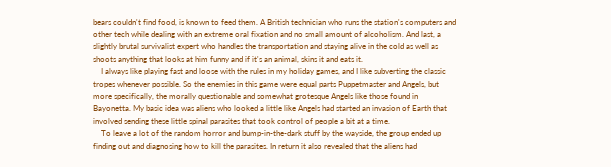bears couldn't find food, is known to feed them. A British technician who runs the station's computers and other tech while dealing with an extreme oral fixation and no small amount of alcoholism. And last, a slightly brutal survivalist expert who handles the transportation and staying alive in the cold as well as shoots anything that looks at him funny and if it's an animal, skins it and eats it.
    I always like playing fast and loose with the rules in my holiday games, and I like subverting the classic tropes whenever possible. So the enemies in this game were equal parts Puppetmaster and Angels, but more specifically, the morally questionable and somewhat grotesque Angels like those found in Bayonetta. My basic idea was aliens who looked a little like Angels had started an invasion of Earth that involved sending these little spinal parasites that took control of people a bit at a time.
    To leave a lot of the random horror and bump-in-the-dark stuff by the wayside, the group ended up finding out and diagnosing how to kill the parasites. In return it also revealed that the aliens had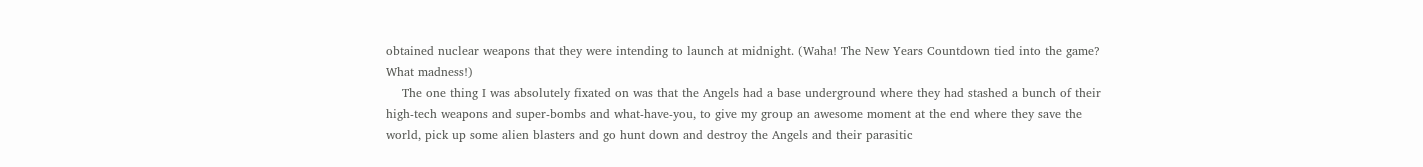obtained nuclear weapons that they were intending to launch at midnight. (Waha! The New Years Countdown tied into the game? What madness!)
    The one thing I was absolutely fixated on was that the Angels had a base underground where they had stashed a bunch of their high-tech weapons and super-bombs and what-have-you, to give my group an awesome moment at the end where they save the world, pick up some alien blasters and go hunt down and destroy the Angels and their parasitic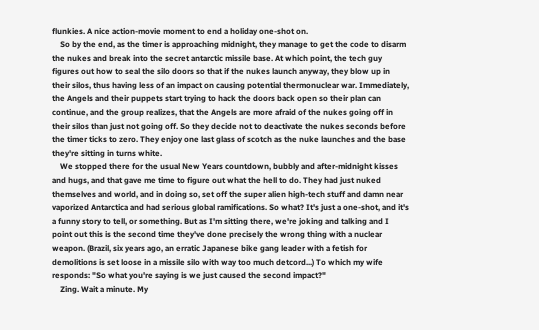flunkies. A nice action-movie moment to end a holiday one-shot on.
    So by the end, as the timer is approaching midnight, they manage to get the code to disarm the nukes and break into the secret antarctic missile base. At which point, the tech guy figures out how to seal the silo doors so that if the nukes launch anyway, they blow up in their silos, thus having less of an impact on causing potential thermonuclear war. Immediately, the Angels and their puppets start trying to hack the doors back open so their plan can continue, and the group realizes, that the Angels are more afraid of the nukes going off in their silos than just not going off. So they decide not to deactivate the nukes seconds before the timer ticks to zero. They enjoy one last glass of scotch as the nuke launches and the base they're sitting in turns white.
    We stopped there for the usual New Years countdown, bubbly and after-midnight kisses and hugs, and that gave me time to figure out what the hell to do. They had just nuked themselves and world, and in doing so, set off the super alien high-tech stuff and damn near vaporized Antarctica and had serious global ramifications. So what? It's just a one-shot, and it's a funny story to tell, or something. But as I'm sitting there, we're joking and talking and I point out this is the second time they've done precisely the wrong thing with a nuclear weapon. (Brazil, six years ago, an erratic Japanese bike gang leader with a fetish for demolitions is set loose in a missile silo with way too much detcord...) To which my wife responds: "So what you're saying is we just caused the second impact?"
    Zing. Wait a minute. My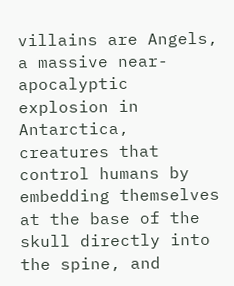villains are Angels, a massive near-apocalyptic explosion in Antarctica, creatures that control humans by embedding themselves at the base of the skull directly into the spine, and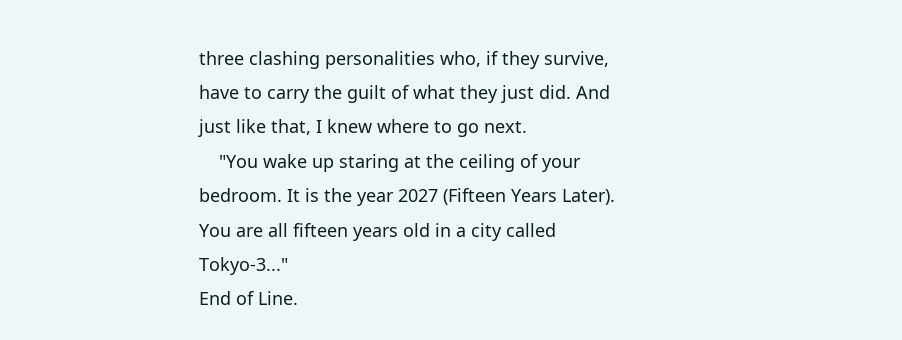three clashing personalities who, if they survive, have to carry the guilt of what they just did. And just like that, I knew where to go next.
    "You wake up staring at the ceiling of your bedroom. It is the year 2027 (Fifteen Years Later). You are all fifteen years old in a city called Tokyo-3..."
End of Line.